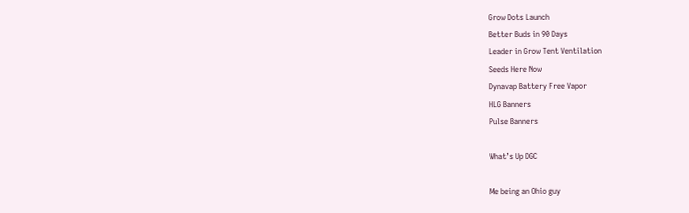Grow Dots Launch
Better Buds in 90 Days
Leader in Grow Tent Ventilation
Seeds Here Now
Dynavap Battery Free Vapor
HLG Banners
Pulse Banners

What’s Up DGC

Me being an Ohio guy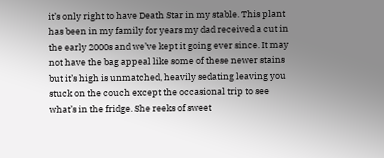it’s only right to have Death Star in my stable. This plant has been in my family for years my dad received a cut in the early 2000s and we’ve kept it going ever since. It may not have the bag appeal like some of these newer stains but it’s high is unmatched, heavily sedating leaving you stuck on the couch except the occasional trip to see what’s in the fridge. She reeks of sweet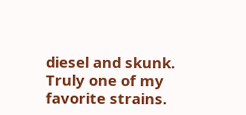diesel and skunk. Truly one of my favorite strains.